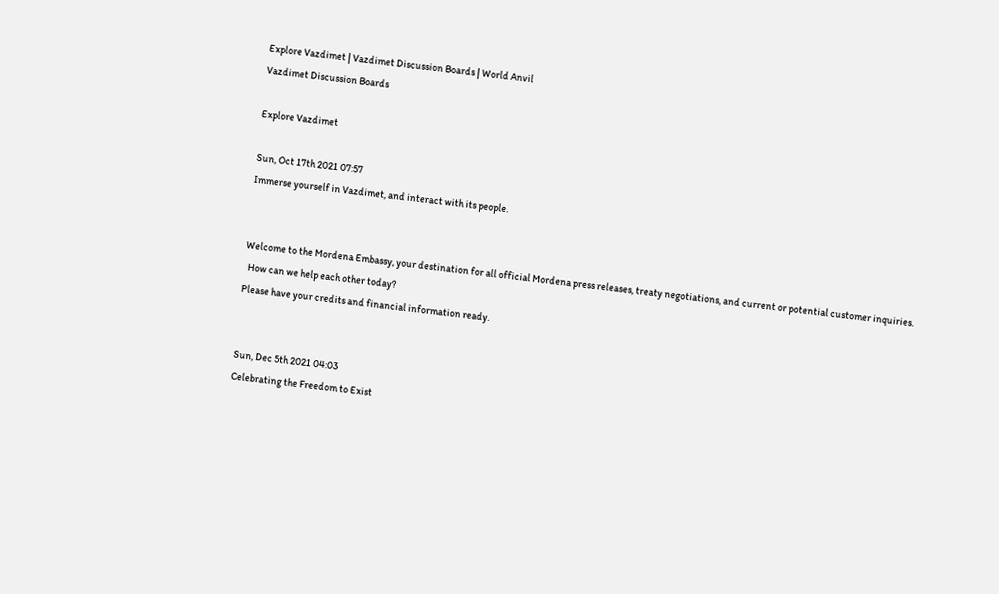Explore Vazdimet | Vazdimet Discussion Boards | World Anvil
Vazdimet Discussion Boards

Explore Vazdimet

Sun, Oct 17th 2021 07:57
Immerse yourself in Vazdimet, and interact with its people.


Welcome to the Mordena Embassy, your destination for all official Mordena press releases, treaty negotiations, and current or potential customer inquiries.
  How can we help each other today?
Please have your credits and financial information ready.


Sun, Dec 5th 2021 04:03
Celebrating the Freedom to Exist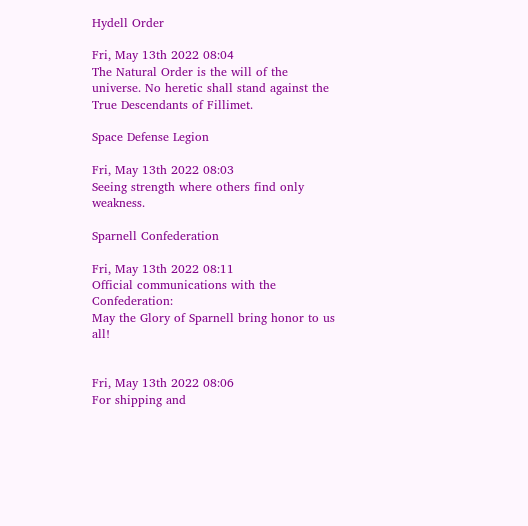Hydell Order

Fri, May 13th 2022 08:04
The Natural Order is the will of the universe. No heretic shall stand against the True Descendants of Fillimet.

Space Defense Legion

Fri, May 13th 2022 08:03
Seeing strength where others find only weakness.

Sparnell Confederation

Fri, May 13th 2022 08:11
Official communications with the Confederation:
May the Glory of Sparnell bring honor to us all!


Fri, May 13th 2022 08:06
For shipping and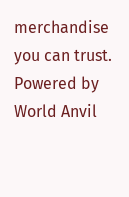merchandise you can trust.
Powered by World Anvil